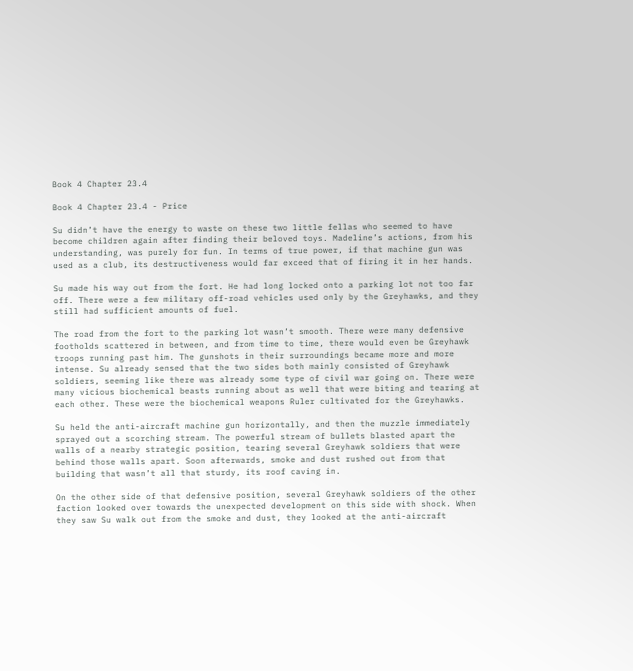Book 4 Chapter 23.4

Book 4 Chapter 23.4 - Price

Su didn’t have the energy to waste on these two little fellas who seemed to have become children again after finding their beloved toys. Madeline’s actions, from his understanding, was purely for fun. In terms of true power, if that machine gun was used as a club, its destructiveness would far exceed that of firing it in her hands.

Su made his way out from the fort. He had long locked onto a parking lot not too far off. There were a few military off-road vehicles used only by the Greyhawks, and they still had sufficient amounts of fuel.

The road from the fort to the parking lot wasn’t smooth. There were many defensive footholds scattered in between, and from time to time, there would even be Greyhawk troops running past him. The gunshots in their surroundings became more and more intense. Su already sensed that the two sides both mainly consisted of Greyhawk soldiers, seeming like there was already some type of civil war going on. There were many vicious biochemical beasts running about as well that were biting and tearing at each other. These were the biochemical weapons Ruler cultivated for the Greyhawks.

Su held the anti-aircraft machine gun horizontally, and then the muzzle immediately sprayed out a scorching stream. The powerful stream of bullets blasted apart the walls of a nearby strategic position, tearing several Greyhawk soldiers that were behind those walls apart. Soon afterwards, smoke and dust rushed out from that building that wasn’t all that sturdy, its roof caving in.

On the other side of that defensive position, several Greyhawk soldiers of the other faction looked over towards the unexpected development on this side with shock. When they saw Su walk out from the smoke and dust, they looked at the anti-aircraft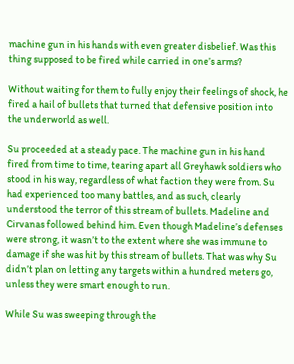machine gun in his hands with even greater disbelief. Was this thing supposed to be fired while carried in one’s arms?

Without waiting for them to fully enjoy their feelings of shock, he fired a hail of bullets that turned that defensive position into the underworld as well.

Su proceeded at a steady pace. The machine gun in his hand fired from time to time, tearing apart all Greyhawk soldiers who stood in his way, regardless of what faction they were from. Su had experienced too many battles, and as such, clearly understood the terror of this stream of bullets. Madeline and Cirvanas followed behind him. Even though Madeline’s defenses were strong, it wasn’t to the extent where she was immune to damage if she was hit by this stream of bullets. That was why Su didn’t plan on letting any targets within a hundred meters go, unless they were smart enough to run.

While Su was sweeping through the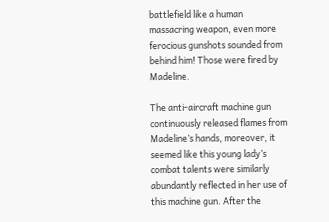battlefield like a human massacring weapon, even more ferocious gunshots sounded from behind him! Those were fired by Madeline.

The anti-aircraft machine gun continuously released flames from Madeline’s hands, moreover, it seemed like this young lady’s combat talents were similarly abundantly reflected in her use of this machine gun. After the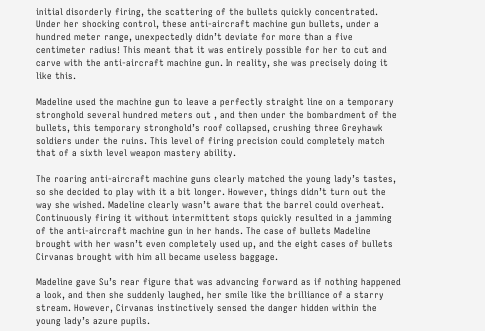initial disorderly firing, the scattering of the bullets quickly concentrated. Under her shocking control, these anti-aircraft machine gun bullets, under a hundred meter range, unexpectedly didn’t deviate for more than a five centimeter radius! This meant that it was entirely possible for her to cut and carve with the anti-aircraft machine gun. In reality, she was precisely doing it like this.

Madeline used the machine gun to leave a perfectly straight line on a temporary stronghold several hundred meters out , and then under the bombardment of the bullets, this temporary stronghold’s roof collapsed, crushing three Greyhawk soldiers under the ruins. This level of firing precision could completely match that of a sixth level weapon mastery ability.

The roaring anti-aircraft machine guns clearly matched the young lady’s tastes, so she decided to play with it a bit longer. However, things didn’t turn out the way she wished. Madeline clearly wasn’t aware that the barrel could overheat. Continuously firing it without intermittent stops quickly resulted in a jamming of the anti-aircraft machine gun in her hands. The case of bullets Madeline brought with her wasn’t even completely used up, and the eight cases of bullets Cirvanas brought with him all became useless baggage.

Madeline gave Su’s rear figure that was advancing forward as if nothing happened a look, and then she suddenly laughed, her smile like the brilliance of a starry stream. However, Cirvanas instinctively sensed the danger hidden within the young lady’s azure pupils.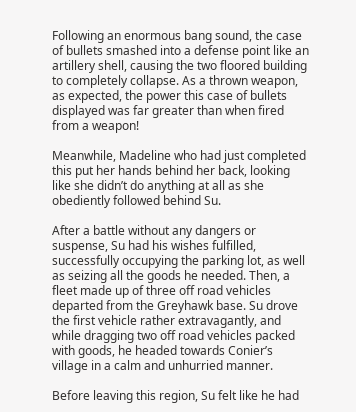Following an enormous bang sound, the case of bullets smashed into a defense point like an artillery shell, causing the two floored building to completely collapse. As a thrown weapon, as expected, the power this case of bullets displayed was far greater than when fired from a weapon!

Meanwhile, Madeline who had just completed this put her hands behind her back, looking like she didn’t do anything at all as she obediently followed behind Su.

After a battle without any dangers or suspense, Su had his wishes fulfilled, successfully occupying the parking lot, as well as seizing all the goods he needed. Then, a fleet made up of three off road vehicles departed from the Greyhawk base. Su drove the first vehicle rather extravagantly, and while dragging two off road vehicles packed with goods, he headed towards Conier’s village in a calm and unhurried manner.

Before leaving this region, Su felt like he had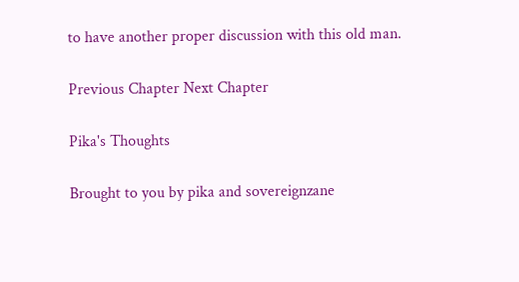to have another proper discussion with this old man.

Previous Chapter Next Chapter

Pika's Thoughts

Brought to you by pika and sovereignzane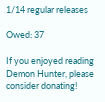1/14 regular releases

Owed: 37

If you enjoyed reading Demon Hunter, please consider donating!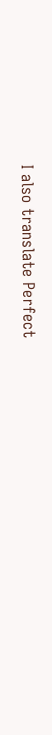I also translate Perfect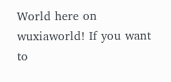World here on wuxiaworld! If you want to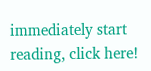immediately start reading, click here!